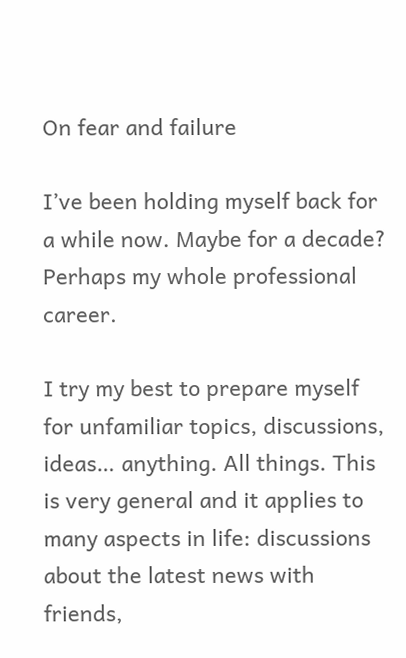On fear and failure

I’ve been holding myself back for a while now. Maybe for a decade? Perhaps my whole professional career.

I try my best to prepare myself for unfamiliar topics, discussions, ideas… anything. All things. This is very general and it applies to many aspects in life: discussions about the latest news with friends,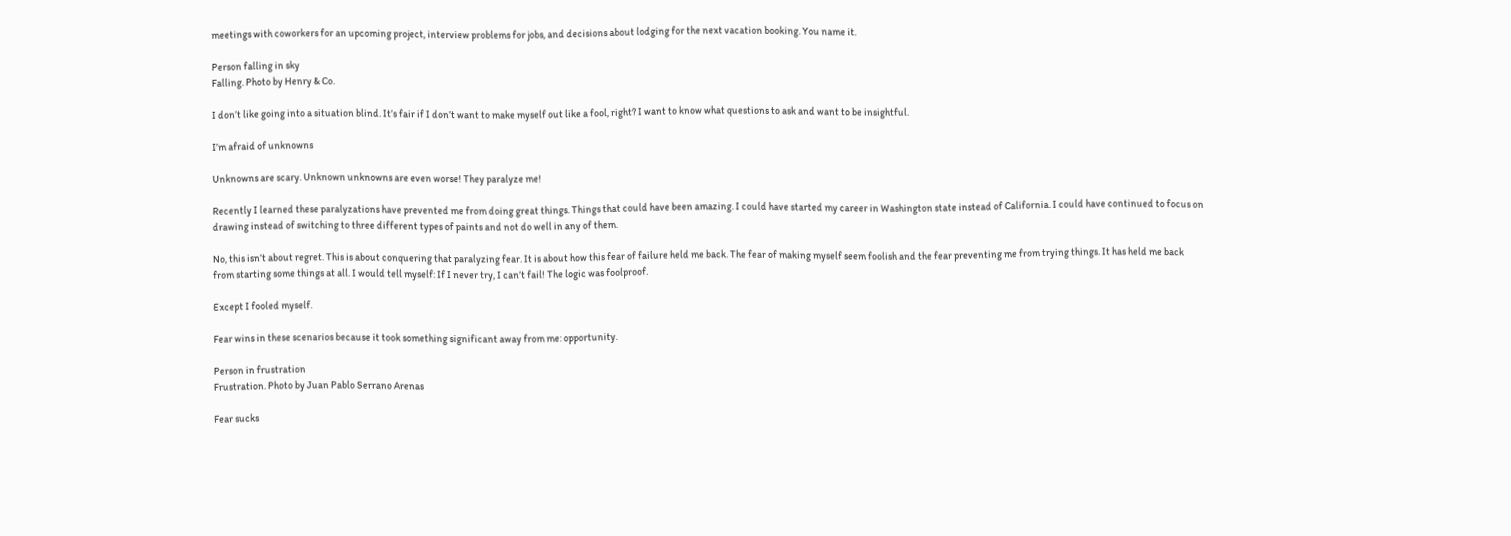meetings with coworkers for an upcoming project, interview problems for jobs, and decisions about lodging for the next vacation booking. You name it.

Person falling in sky
Falling. Photo by Henry & Co.

I don’t like going into a situation blind. It’s fair if I don’t want to make myself out like a fool, right? I want to know what questions to ask and want to be insightful.

I’m afraid of unknowns

Unknowns are scary. Unknown unknowns are even worse! They paralyze me!

Recently I learned these paralyzations have prevented me from doing great things. Things that could have been amazing. I could have started my career in Washington state instead of California. I could have continued to focus on drawing instead of switching to three different types of paints and not do well in any of them.

No, this isn’t about regret. This is about conquering that paralyzing fear. It is about how this fear of failure held me back. The fear of making myself seem foolish and the fear preventing me from trying things. It has held me back from starting some things at all. I would tell myself: If I never try, I can’t fail! The logic was foolproof.

Except I fooled myself.

Fear wins in these scenarios because it took something significant away from me: opportunity.

Person in frustration
Frustration. Photo by Juan Pablo Serrano Arenas

Fear sucks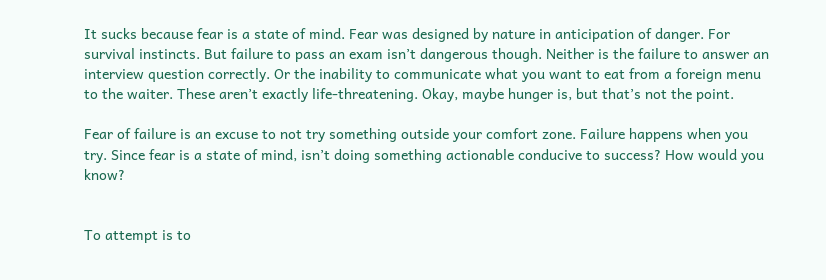It sucks because fear is a state of mind. Fear was designed by nature in anticipation of danger. For survival instincts. But failure to pass an exam isn’t dangerous though. Neither is the failure to answer an interview question correctly. Or the inability to communicate what you want to eat from a foreign menu to the waiter. These aren’t exactly life-threatening. Okay, maybe hunger is, but that’s not the point.

Fear of failure is an excuse to not try something outside your comfort zone. Failure happens when you try. Since fear is a state of mind, isn’t doing something actionable conducive to success? How would you know?


To attempt is to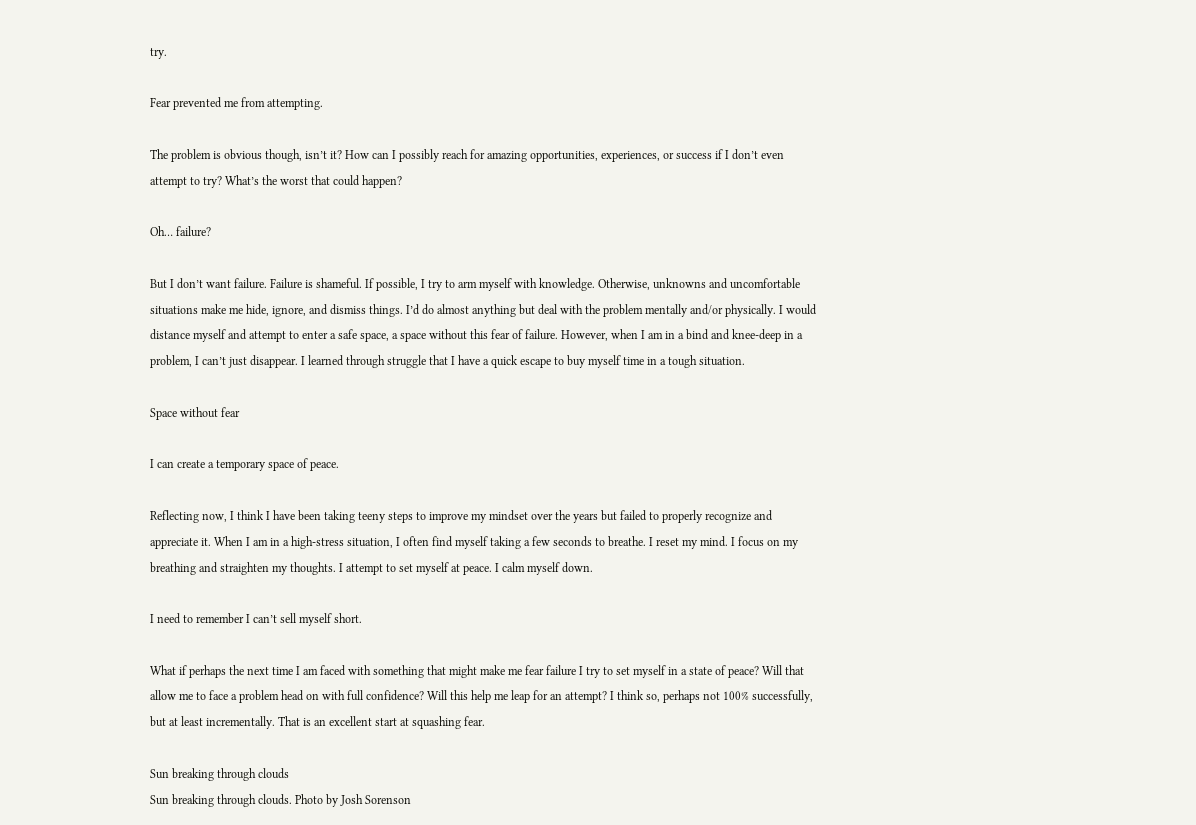try.

Fear prevented me from attempting.

The problem is obvious though, isn’t it? How can I possibly reach for amazing opportunities, experiences, or success if I don’t even attempt to try? What’s the worst that could happen?

Oh… failure?

But I don’t want failure. Failure is shameful. If possible, I try to arm myself with knowledge. Otherwise, unknowns and uncomfortable situations make me hide, ignore, and dismiss things. I’d do almost anything but deal with the problem mentally and/or physically. I would distance myself and attempt to enter a safe space, a space without this fear of failure. However, when I am in a bind and knee-deep in a problem, I can’t just disappear. I learned through struggle that I have a quick escape to buy myself time in a tough situation.

Space without fear

I can create a temporary space of peace.

Reflecting now, I think I have been taking teeny steps to improve my mindset over the years but failed to properly recognize and appreciate it. When I am in a high-stress situation, I often find myself taking a few seconds to breathe. I reset my mind. I focus on my breathing and straighten my thoughts. I attempt to set myself at peace. I calm myself down.

I need to remember I can’t sell myself short.

What if perhaps the next time I am faced with something that might make me fear failure I try to set myself in a state of peace? Will that allow me to face a problem head on with full confidence? Will this help me leap for an attempt? I think so, perhaps not 100% successfully, but at least incrementally. That is an excellent start at squashing fear.

Sun breaking through clouds
Sun breaking through clouds. Photo by Josh Sorenson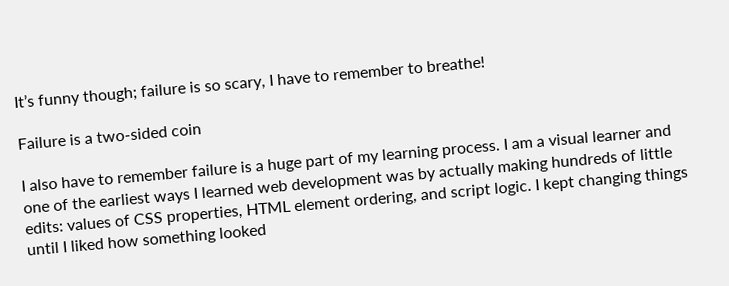It’s funny though; failure is so scary, I have to remember to breathe!

Failure is a two-sided coin

I also have to remember failure is a huge part of my learning process. I am a visual learner and one of the earliest ways I learned web development was by actually making hundreds of little edits: values of CSS properties, HTML element ordering, and script logic. I kept changing things until I liked how something looked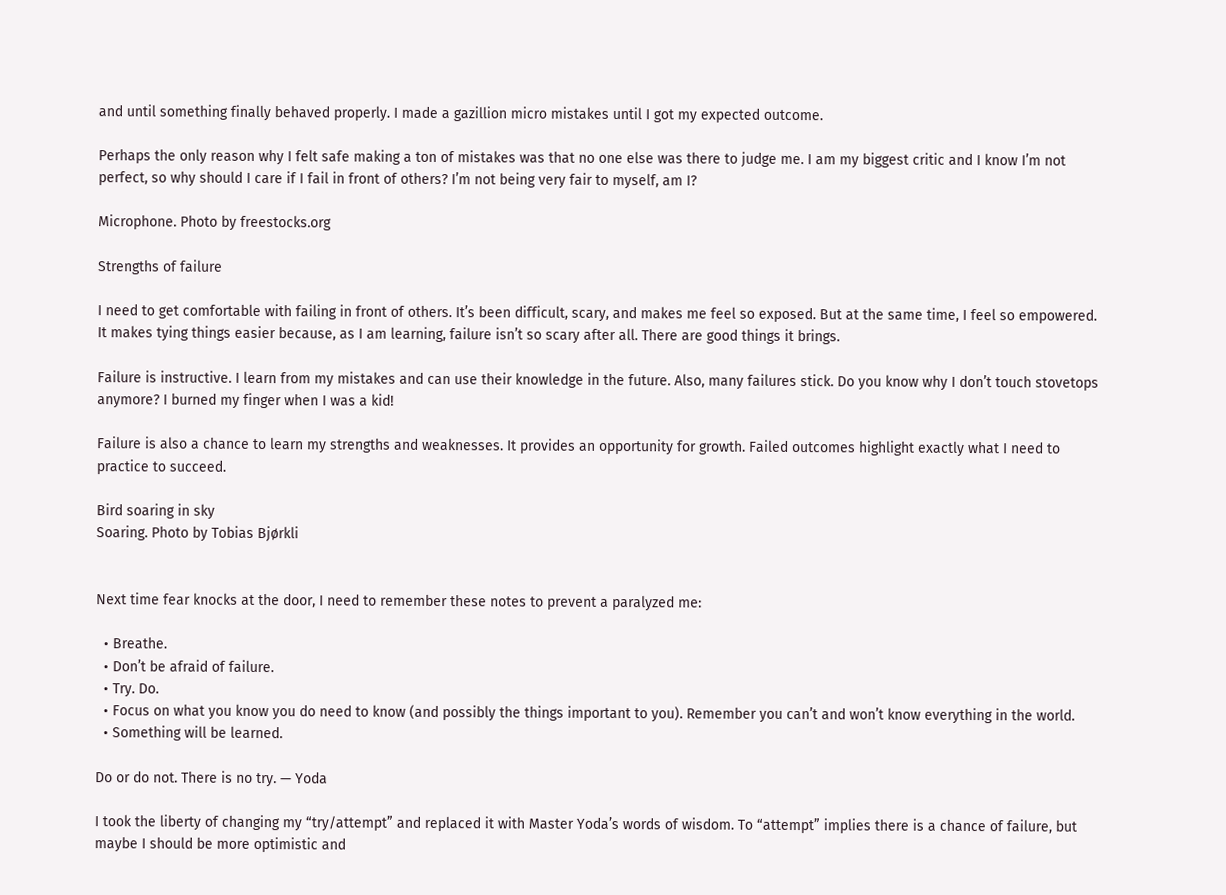and until something finally behaved properly. I made a gazillion micro mistakes until I got my expected outcome.

Perhaps the only reason why I felt safe making a ton of mistakes was that no one else was there to judge me. I am my biggest critic and I know I’m not perfect, so why should I care if I fail in front of others? I’m not being very fair to myself, am I?

Microphone. Photo by freestocks.org

Strengths of failure

I need to get comfortable with failing in front of others. It’s been difficult, scary, and makes me feel so exposed. But at the same time, I feel so empowered. It makes tying things easier because, as I am learning, failure isn’t so scary after all. There are good things it brings.

Failure is instructive. I learn from my mistakes and can use their knowledge in the future. Also, many failures stick. Do you know why I don’t touch stovetops anymore? I burned my finger when I was a kid!

Failure is also a chance to learn my strengths and weaknesses. It provides an opportunity for growth. Failed outcomes highlight exactly what I need to practice to succeed.

Bird soaring in sky
Soaring. Photo by Tobias Bjørkli


Next time fear knocks at the door, I need to remember these notes to prevent a paralyzed me:

  • Breathe.
  • Don’t be afraid of failure.
  • Try. Do.
  • Focus on what you know you do need to know (and possibly the things important to you). Remember you can’t and won’t know everything in the world.
  • Something will be learned.

Do or do not. There is no try. — Yoda

I took the liberty of changing my “try/attempt” and replaced it with Master Yoda’s words of wisdom. To “attempt” implies there is a chance of failure, but maybe I should be more optimistic and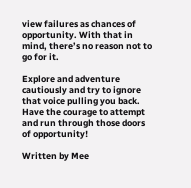view failures as chances of opportunity. With that in mind, there’s no reason not to go for it.

Explore and adventure cautiously and try to ignore that voice pulling you back. Have the courage to attempt and run through those doors of opportunity!

Written by Mee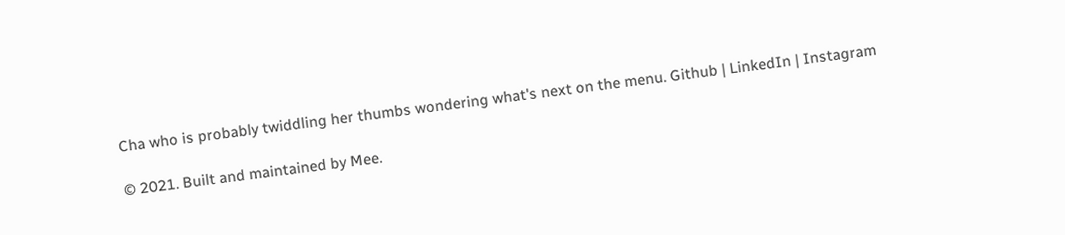Cha who is probably twiddling her thumbs wondering what's next on the menu. Github | LinkedIn | Instagram

© 2021. Built and maintained by Mee.